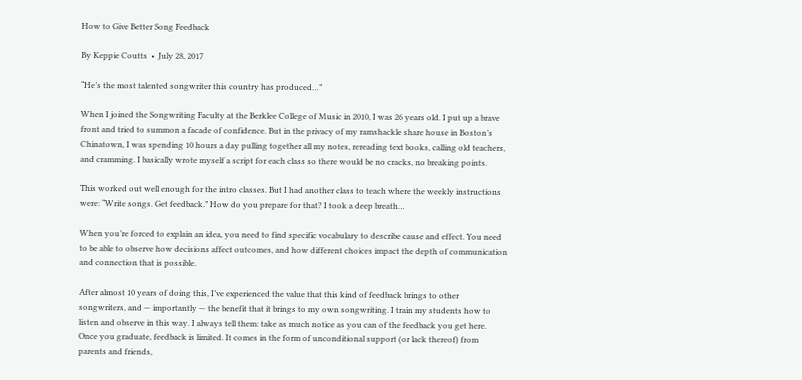How to Give Better Song Feedback

By Keppie Coutts  •  July 28, 2017

“He’s the most talented songwriter this country has produced…”

When I joined the Songwriting Faculty at the Berklee College of Music in 2010, I was 26 years old. I put up a brave front and tried to summon a facade of confidence. But in the privacy of my ramshackle share house in Boston’s Chinatown, I was spending 10 hours a day pulling together all my notes, rereading text books, calling old teachers, and cramming. I basically wrote myself a script for each class so there would be no cracks, no breaking points.

This worked out well enough for the intro classes. But I had another class to teach where the weekly instructions were: “Write songs. Get feedback.” How do you prepare for that? I took a deep breath…

When you’re forced to explain an idea, you need to find specific vocabulary to describe cause and effect. You need to be able to observe how decisions affect outcomes, and how different choices impact the depth of communication and connection that is possible.

After almost 10 years of doing this, I’ve experienced the value that this kind of feedback brings to other songwriters, and — importantly — the benefit that it brings to my own songwriting. I train my students how to listen and observe in this way. I always tell them: take as much notice as you can of the feedback you get here. Once you graduate, feedback is limited. It comes in the form of unconditional support (or lack thereof) from parents and friends,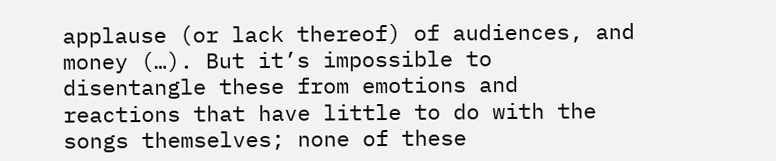applause (or lack thereof) of audiences, and money (…). But it’s impossible to disentangle these from emotions and reactions that have little to do with the songs themselves; none of these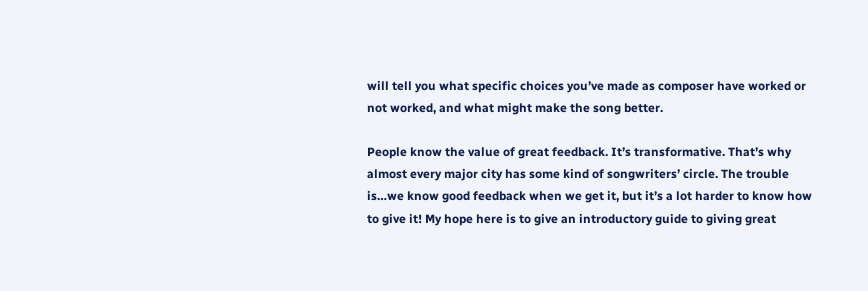will tell you what specific choices you’ve made as composer have worked or not worked, and what might make the song better.

People know the value of great feedback. It’s transformative. That’s why almost every major city has some kind of songwriters’ circle. The trouble is…we know good feedback when we get it, but it’s a lot harder to know how to give it! My hope here is to give an introductory guide to giving great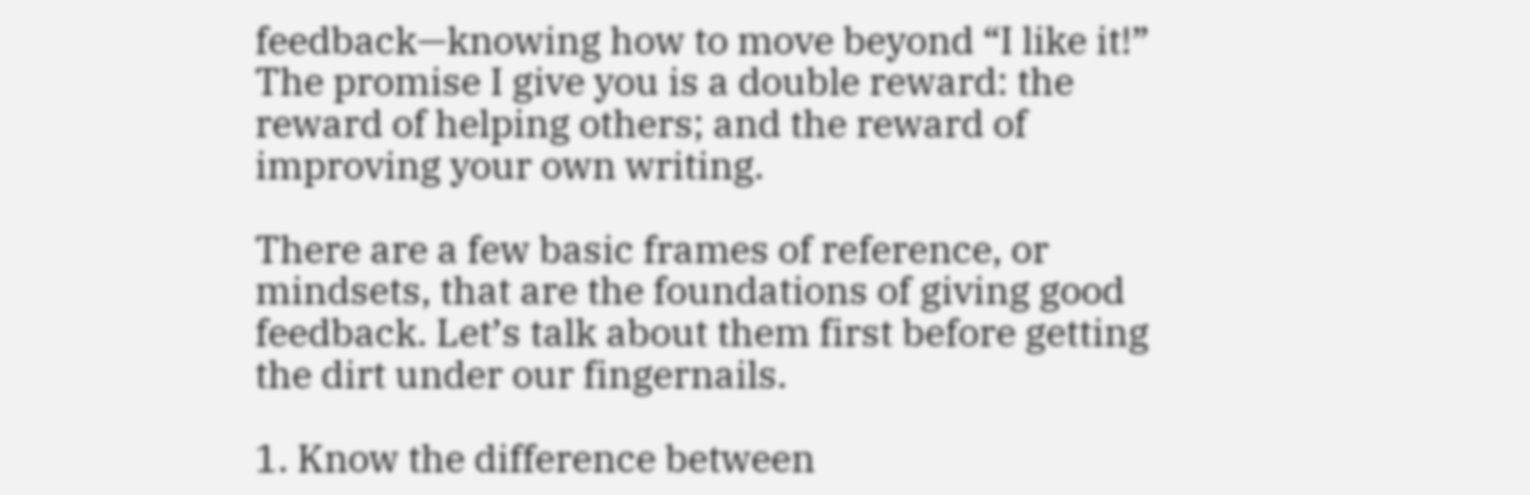feedback—knowing how to move beyond “I like it!” The promise I give you is a double reward: the reward of helping others; and the reward of improving your own writing.

There are a few basic frames of reference, or mindsets, that are the foundations of giving good feedback. Let’s talk about them first before getting the dirt under our fingernails.

1. Know the difference between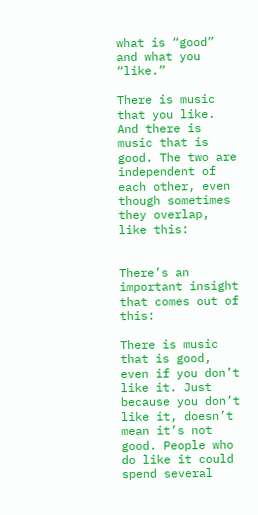what is “good” and what you “like.”

There is music that you like. And there is music that is good. The two are independent of each other, even though sometimes they overlap, like this:


There’s an important insight that comes out of this:

There is music that is good, even if you don’t like it. Just because you don’t like it, doesn’t mean it’s not good. People who do like it could spend several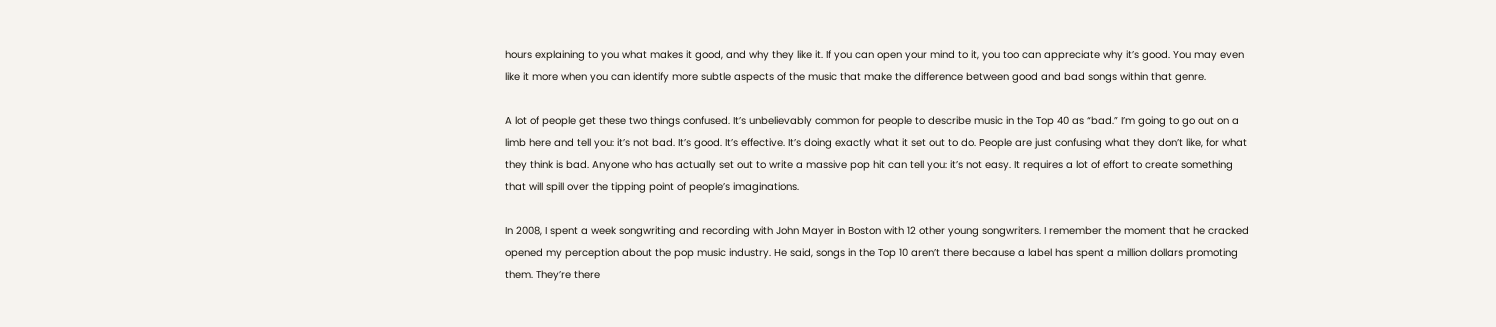hours explaining to you what makes it good, and why they like it. If you can open your mind to it, you too can appreciate why it’s good. You may even like it more when you can identify more subtle aspects of the music that make the difference between good and bad songs within that genre.

A lot of people get these two things confused. It’s unbelievably common for people to describe music in the Top 40 as “bad.” I’m going to go out on a limb here and tell you: it’s not bad. It’s good. It’s effective. It’s doing exactly what it set out to do. People are just confusing what they don’t like, for what they think is bad. Anyone who has actually set out to write a massive pop hit can tell you: it’s not easy. It requires a lot of effort to create something that will spill over the tipping point of people’s imaginations.

In 2008, I spent a week songwriting and recording with John Mayer in Boston with 12 other young songwriters. I remember the moment that he cracked opened my perception about the pop music industry. He said, songs in the Top 10 aren’t there because a label has spent a million dollars promoting them. They’re there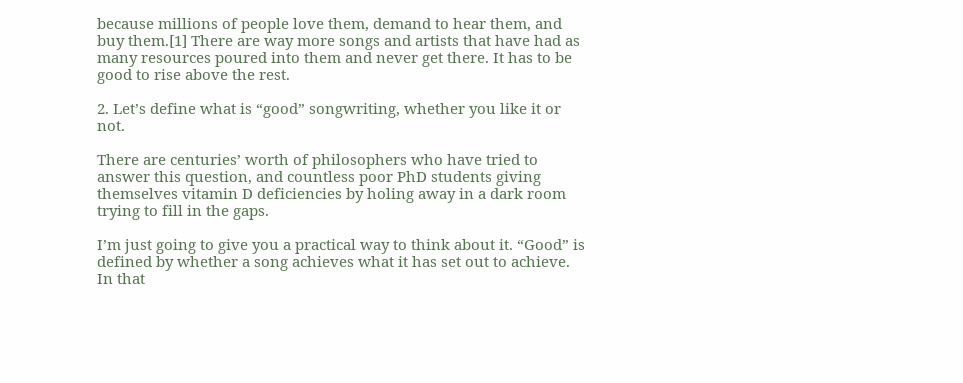because millions of people love them, demand to hear them, and buy them.[1] There are way more songs and artists that have had as many resources poured into them and never get there. It has to be good to rise above the rest.

2. Let’s define what is “good” songwriting, whether you like it or not.

There are centuries’ worth of philosophers who have tried to answer this question, and countless poor PhD students giving themselves vitamin D deficiencies by holing away in a dark room trying to fill in the gaps.

I’m just going to give you a practical way to think about it. “Good” is defined by whether a song achieves what it has set out to achieve. In that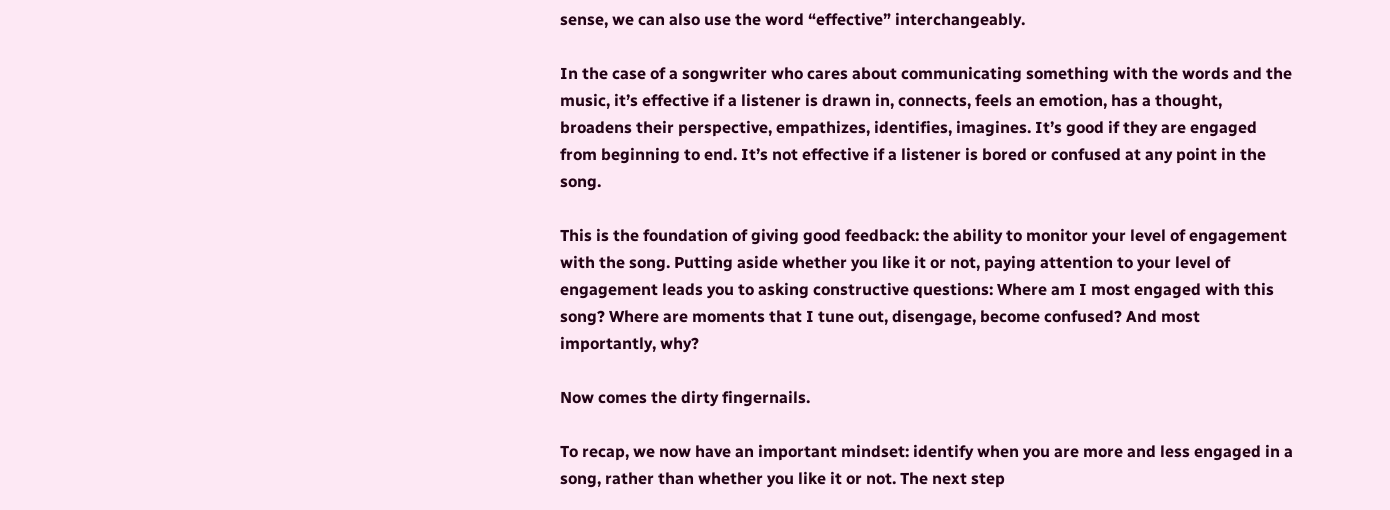sense, we can also use the word “effective” interchangeably.

In the case of a songwriter who cares about communicating something with the words and the music, it’s effective if a listener is drawn in, connects, feels an emotion, has a thought, broadens their perspective, empathizes, identifies, imagines. It’s good if they are engaged from beginning to end. It’s not effective if a listener is bored or confused at any point in the song.

This is the foundation of giving good feedback: the ability to monitor your level of engagement with the song. Putting aside whether you like it or not, paying attention to your level of engagement leads you to asking constructive questions: Where am I most engaged with this song? Where are moments that I tune out, disengage, become confused? And most importantly, why?

Now comes the dirty fingernails.

To recap, we now have an important mindset: identify when you are more and less engaged in a song, rather than whether you like it or not. The next step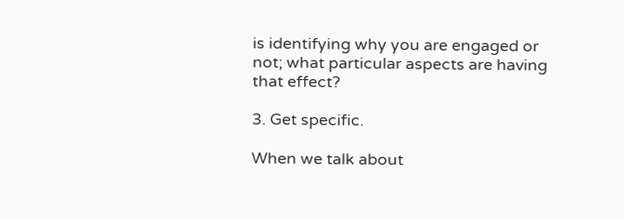is identifying why you are engaged or not; what particular aspects are having that effect?

3. Get specific.

When we talk about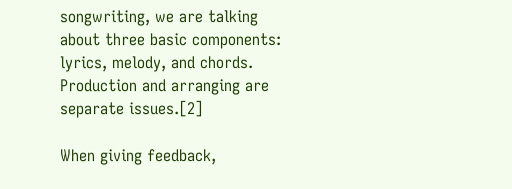songwriting, we are talking about three basic components: lyrics, melody, and chords. Production and arranging are separate issues.[2]

When giving feedback,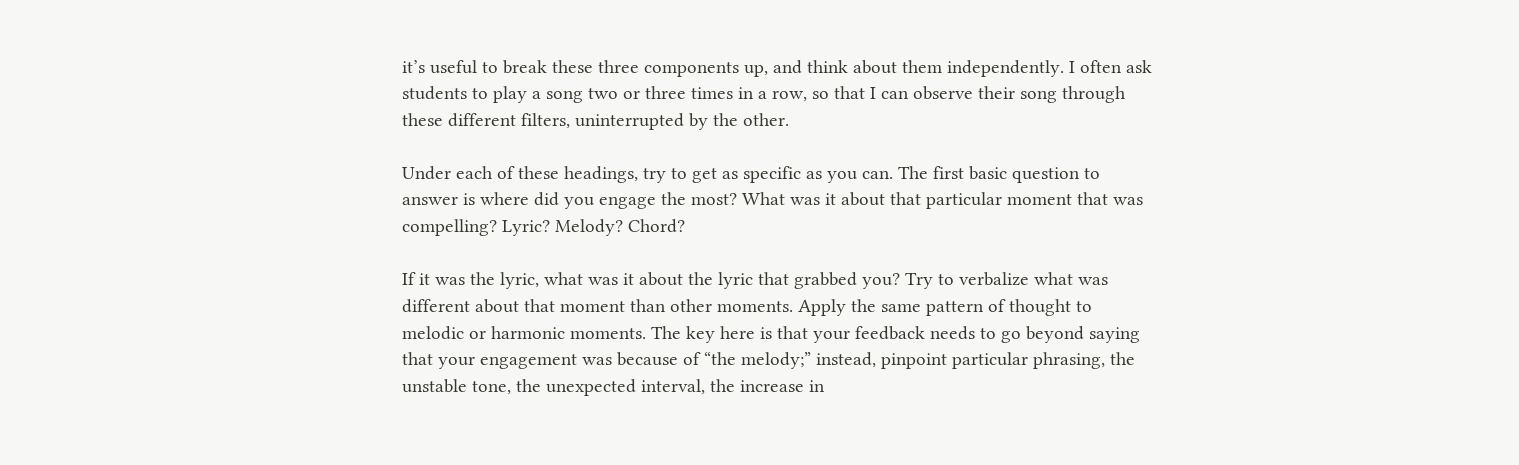it’s useful to break these three components up, and think about them independently. I often ask students to play a song two or three times in a row, so that I can observe their song through these different filters, uninterrupted by the other.

Under each of these headings, try to get as specific as you can. The first basic question to answer is where did you engage the most? What was it about that particular moment that was compelling? Lyric? Melody? Chord?

If it was the lyric, what was it about the lyric that grabbed you? Try to verbalize what was different about that moment than other moments. Apply the same pattern of thought to melodic or harmonic moments. The key here is that your feedback needs to go beyond saying that your engagement was because of “the melody;” instead, pinpoint particular phrasing, the unstable tone, the unexpected interval, the increase in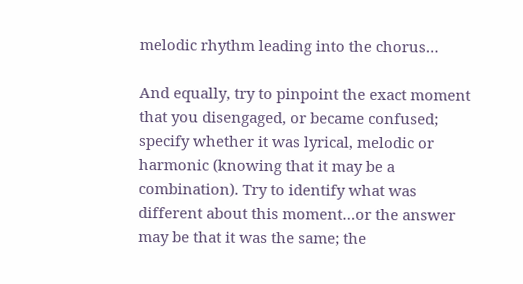melodic rhythm leading into the chorus…

And equally, try to pinpoint the exact moment that you disengaged, or became confused; specify whether it was lyrical, melodic or harmonic (knowing that it may be a combination). Try to identify what was different about this moment…or the answer may be that it was the same; the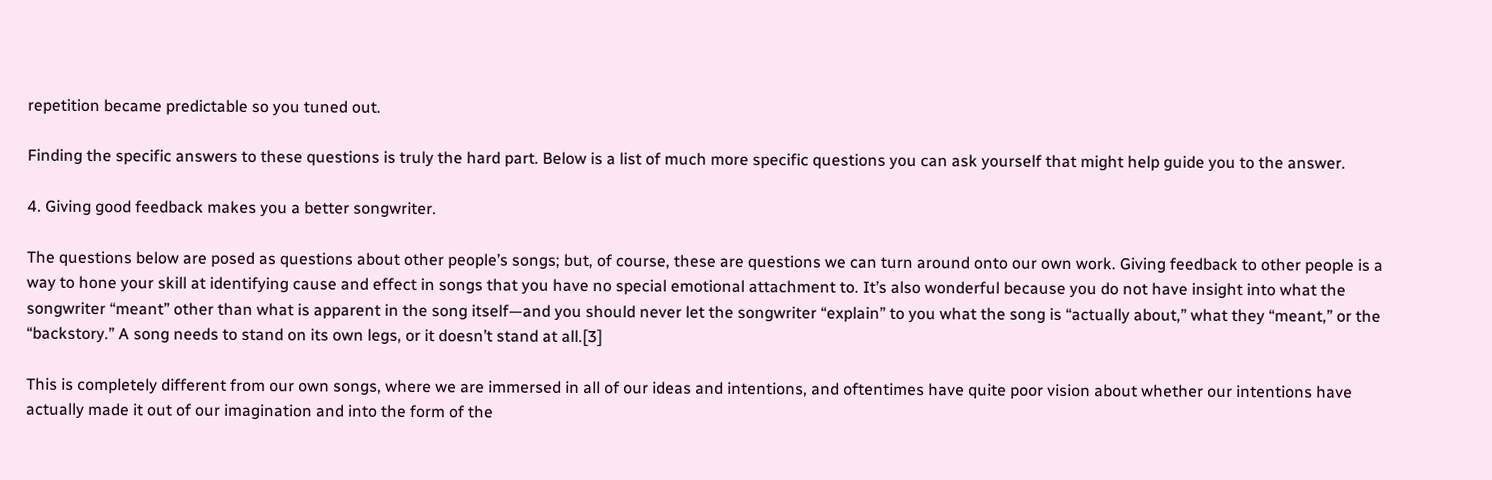repetition became predictable so you tuned out.

Finding the specific answers to these questions is truly the hard part. Below is a list of much more specific questions you can ask yourself that might help guide you to the answer.

4. Giving good feedback makes you a better songwriter.

The questions below are posed as questions about other people’s songs; but, of course, these are questions we can turn around onto our own work. Giving feedback to other people is a way to hone your skill at identifying cause and effect in songs that you have no special emotional attachment to. It’s also wonderful because you do not have insight into what the songwriter “meant” other than what is apparent in the song itself—and you should never let the songwriter “explain” to you what the song is “actually about,” what they “meant,” or the “backstory.” A song needs to stand on its own legs, or it doesn’t stand at all.[3]

This is completely different from our own songs, where we are immersed in all of our ideas and intentions, and oftentimes have quite poor vision about whether our intentions have actually made it out of our imagination and into the form of the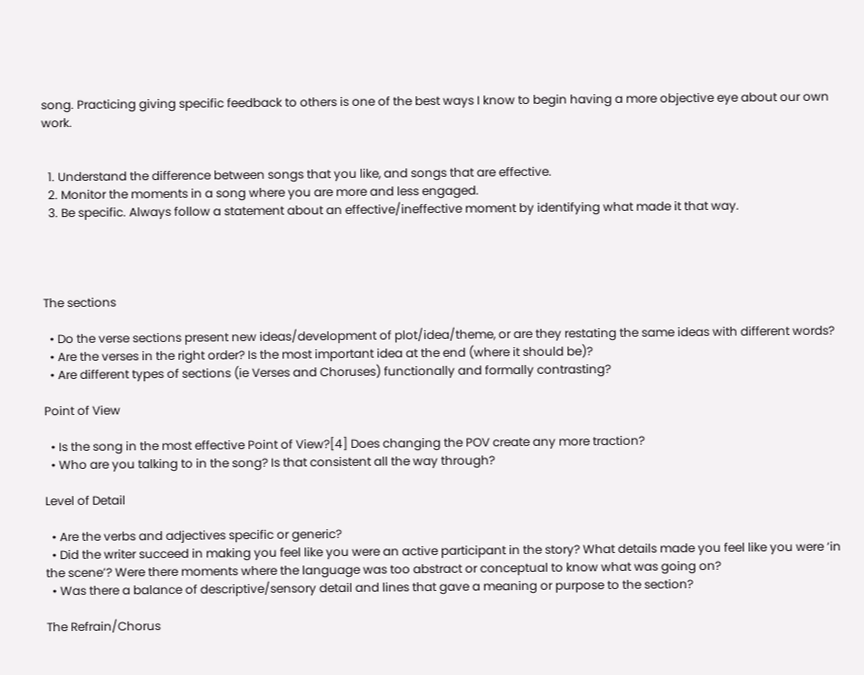song. Practicing giving specific feedback to others is one of the best ways I know to begin having a more objective eye about our own work.


  1. Understand the difference between songs that you like, and songs that are effective.
  2. Monitor the moments in a song where you are more and less engaged.
  3. Be specific. Always follow a statement about an effective/ineffective moment by identifying what made it that way.




The sections

  • Do the verse sections present new ideas/development of plot/idea/theme, or are they restating the same ideas with different words?
  • Are the verses in the right order? Is the most important idea at the end (where it should be)?
  • Are different types of sections (ie Verses and Choruses) functionally and formally contrasting?

Point of View

  • Is the song in the most effective Point of View?[4] Does changing the POV create any more traction?
  • Who are you talking to in the song? Is that consistent all the way through?

Level of Detail

  • Are the verbs and adjectives specific or generic?
  • Did the writer succeed in making you feel like you were an active participant in the story? What details made you feel like you were ‘in the scene’? Were there moments where the language was too abstract or conceptual to know what was going on?
  • Was there a balance of descriptive/sensory detail and lines that gave a meaning or purpose to the section?

The Refrain/Chorus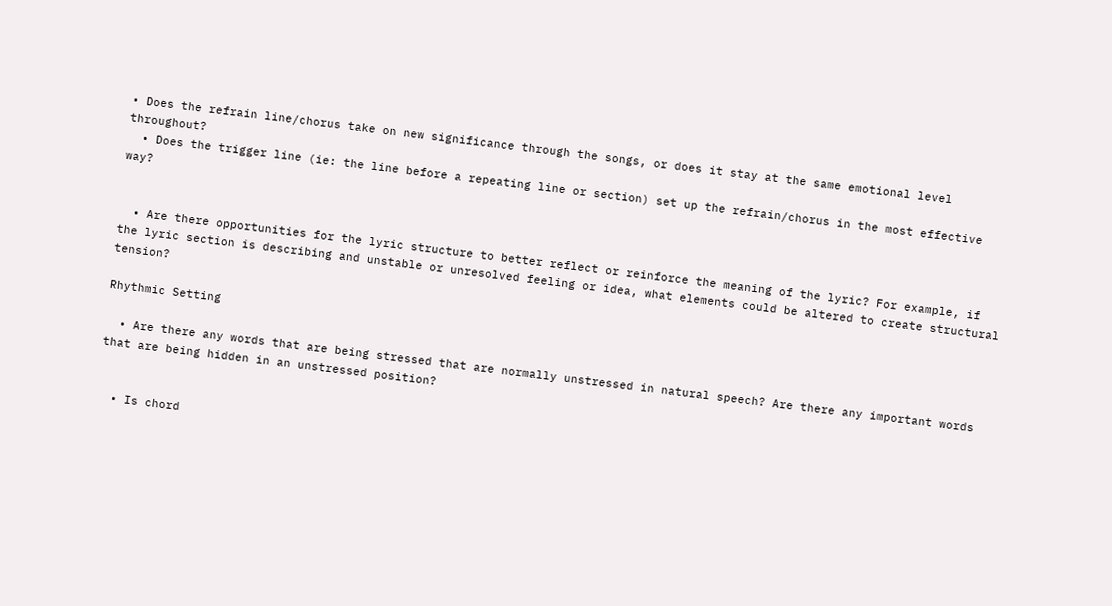• Does the refrain line/chorus take on new significance through the songs, or does it stay at the same emotional level throughout?
  • Does the trigger line (ie: the line before a repeating line or section) set up the refrain/chorus in the most effective way?


  • Are there opportunities for the lyric structure to better reflect or reinforce the meaning of the lyric? For example, if the lyric section is describing and unstable or unresolved feeling or idea, what elements could be altered to create structural tension?

Rhythmic Setting

  • Are there any words that are being stressed that are normally unstressed in natural speech? Are there any important words that are being hidden in an unstressed position?


  • Is chord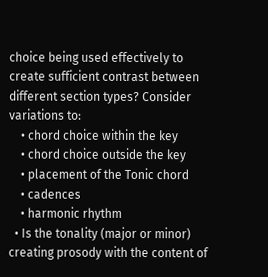choice being used effectively to create sufficient contrast between different section types? Consider variations to:
    • chord choice within the key
    • chord choice outside the key
    • placement of the Tonic chord
    • cadences
    • harmonic rhythm
  • Is the tonality (major or minor) creating prosody with the content of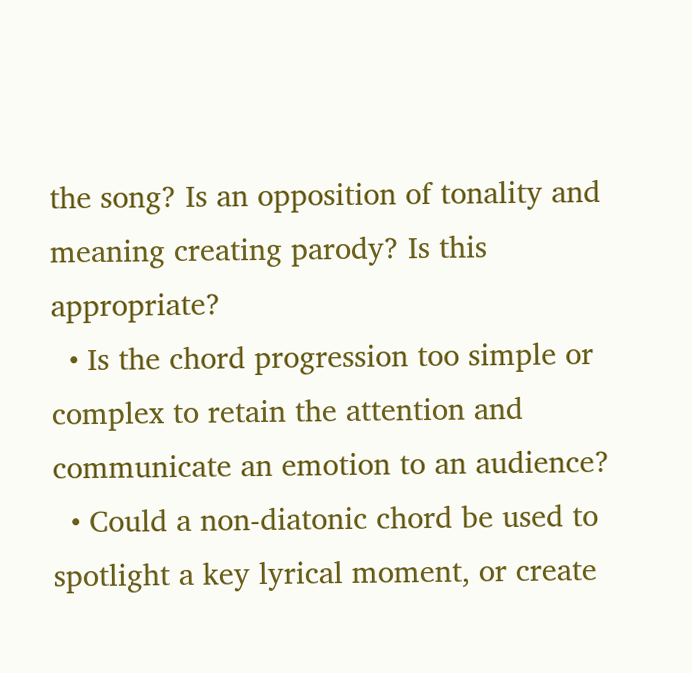the song? Is an opposition of tonality and meaning creating parody? Is this appropriate?
  • Is the chord progression too simple or complex to retain the attention and communicate an emotion to an audience?
  • Could a non-diatonic chord be used to spotlight a key lyrical moment, or create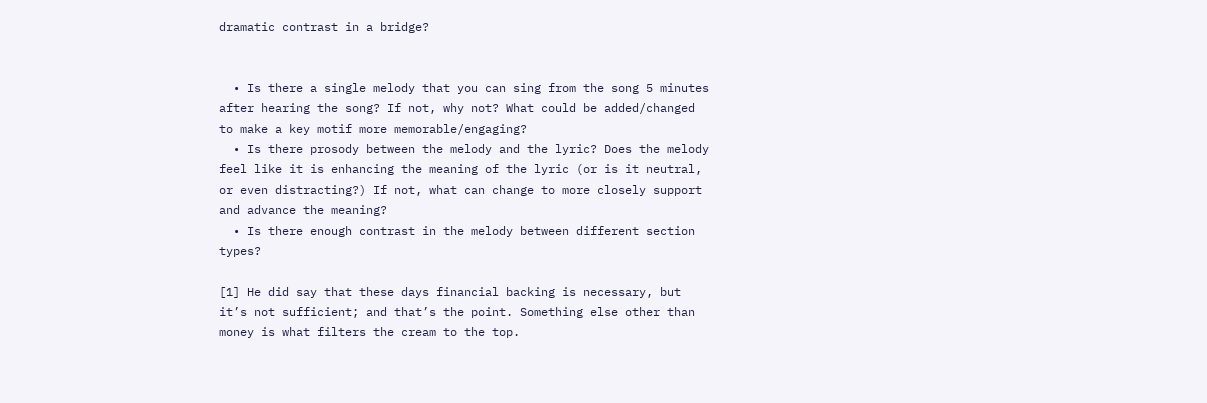dramatic contrast in a bridge?


  • Is there a single melody that you can sing from the song 5 minutes after hearing the song? If not, why not? What could be added/changed to make a key motif more memorable/engaging?
  • Is there prosody between the melody and the lyric? Does the melody feel like it is enhancing the meaning of the lyric (or is it neutral, or even distracting?) If not, what can change to more closely support and advance the meaning?
  • Is there enough contrast in the melody between different section types?

[1] He did say that these days financial backing is necessary, but it’s not sufficient; and that’s the point. Something else other than money is what filters the cream to the top.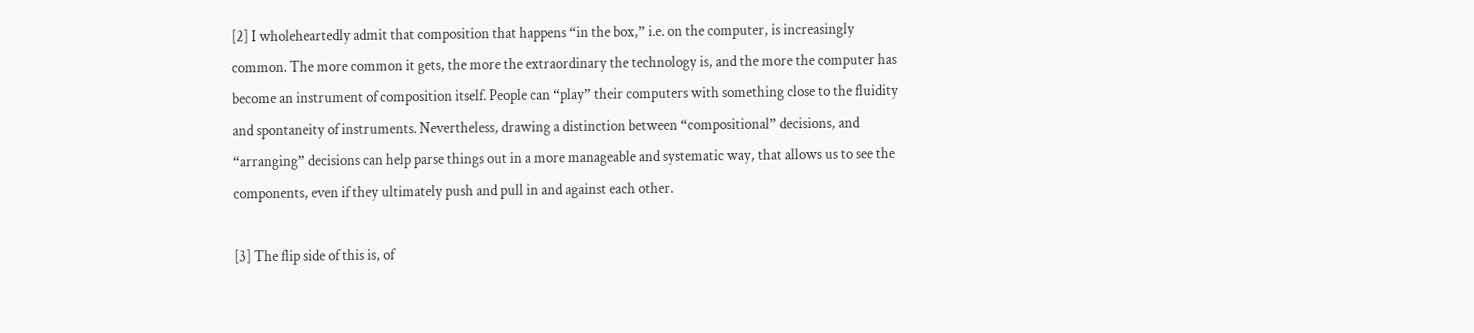[2] I wholeheartedly admit that composition that happens “in the box,” i.e. on the computer, is increasingly common. The more common it gets, the more the extraordinary the technology is, and the more the computer has become an instrument of composition itself. People can “play” their computers with something close to the fluidity and spontaneity of instruments. Nevertheless, drawing a distinction between “compositional” decisions, and “arranging” decisions can help parse things out in a more manageable and systematic way, that allows us to see the components, even if they ultimately push and pull in and against each other.

[3] The flip side of this is, of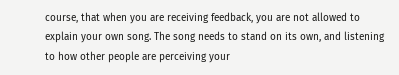course, that when you are receiving feedback, you are not allowed to explain your own song. The song needs to stand on its own, and listening to how other people are perceiving your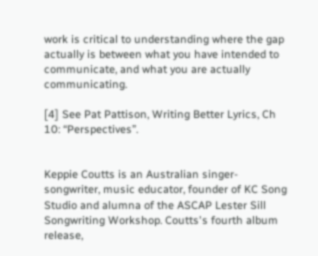work is critical to understanding where the gap actually is between what you have intended to communicate, and what you are actually communicating.

[4] See Pat Pattison, Writing Better Lyrics, Ch 10: “Perspectives”.


Keppie Coutts is an Australian singer-songwriter, music educator, founder of KC Song Studio and alumna of the ASCAP Lester Sill Songwriting Workshop. Coutts's fourth album release,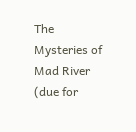The Mysteries of Mad River (due for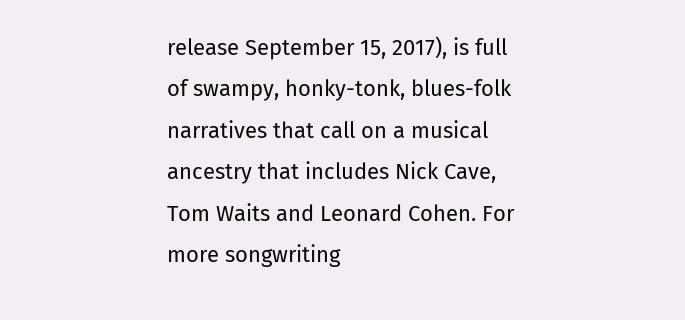release September 15, 2017), is full of swampy, honky-tonk, blues-folk narratives that call on a musical ancestry that includes Nick Cave, Tom Waits and Leonard Cohen. For more songwriting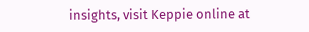insights, visit Keppie online at